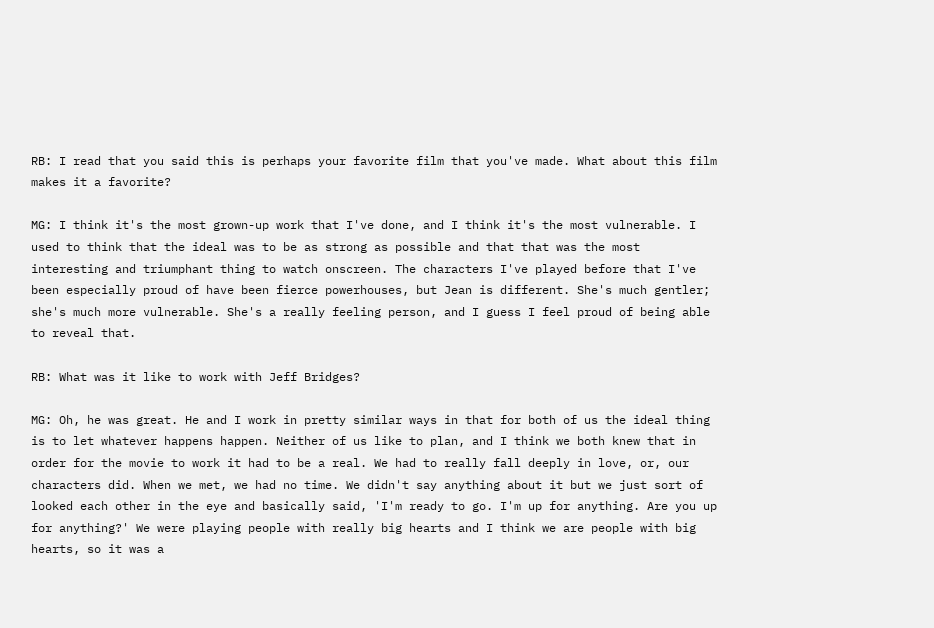RB: I read that you said this is perhaps your favorite film that you've made. What about this film makes it a favorite?

MG: I think it's the most grown-up work that I've done, and I think it's the most vulnerable. I used to think that the ideal was to be as strong as possible and that that was the most interesting and triumphant thing to watch onscreen. The characters I've played before that I've been especially proud of have been fierce powerhouses, but Jean is different. She's much gentler; she's much more vulnerable. She's a really feeling person, and I guess I feel proud of being able to reveal that.

RB: What was it like to work with Jeff Bridges?

MG: Oh, he was great. He and I work in pretty similar ways in that for both of us the ideal thing is to let whatever happens happen. Neither of us like to plan, and I think we both knew that in order for the movie to work it had to be a real. We had to really fall deeply in love, or, our characters did. When we met, we had no time. We didn't say anything about it but we just sort of looked each other in the eye and basically said, 'I'm ready to go. I'm up for anything. Are you up for anything?' We were playing people with really big hearts and I think we are people with big hearts, so it was a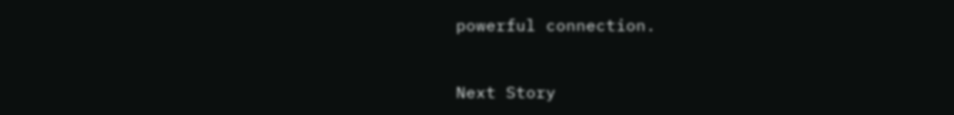powerful connection.


Next Story